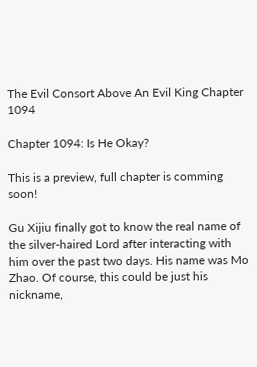The Evil Consort Above An Evil King Chapter 1094

Chapter 1094: Is He Okay?

This is a preview, full chapter is comming soon!

Gu Xijiu finally got to know the real name of the silver-haired Lord after interacting with him over the past two days. His name was Mo Zhao. Of course, this could be just his nickname,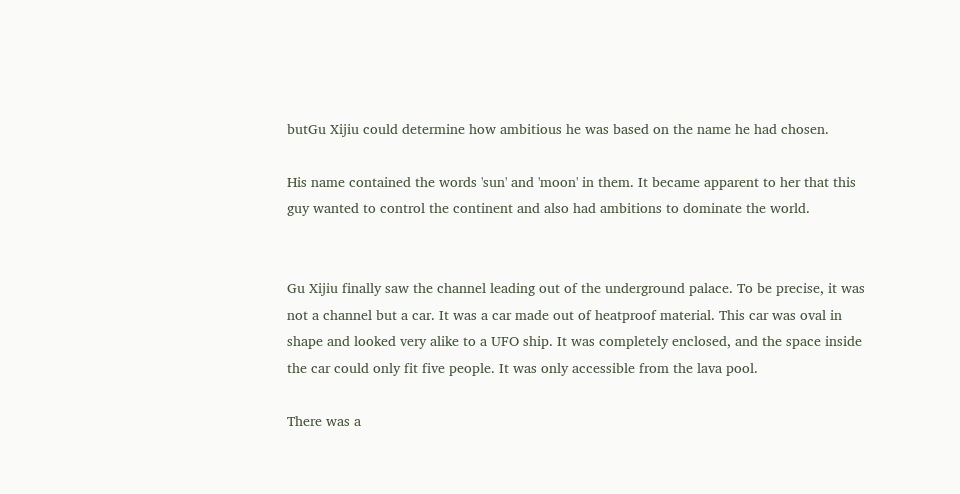butGu Xijiu could determine how ambitious he was based on the name he had chosen.

His name contained the words 'sun' and 'moon' in them. It became apparent to her that this guy wanted to control the continent and also had ambitions to dominate the world.


Gu Xijiu finally saw the channel leading out of the underground palace. To be precise, it was not a channel but a car. It was a car made out of heatproof material. This car was oval in shape and looked very alike to a UFO ship. It was completely enclosed, and the space inside the car could only fit five people. It was only accessible from the lava pool.

There was a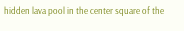hidden lava pool in the center square of the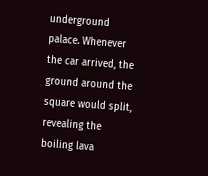underground palace. Whenever the car arrived, the ground around the square would split, revealing the boiling lava